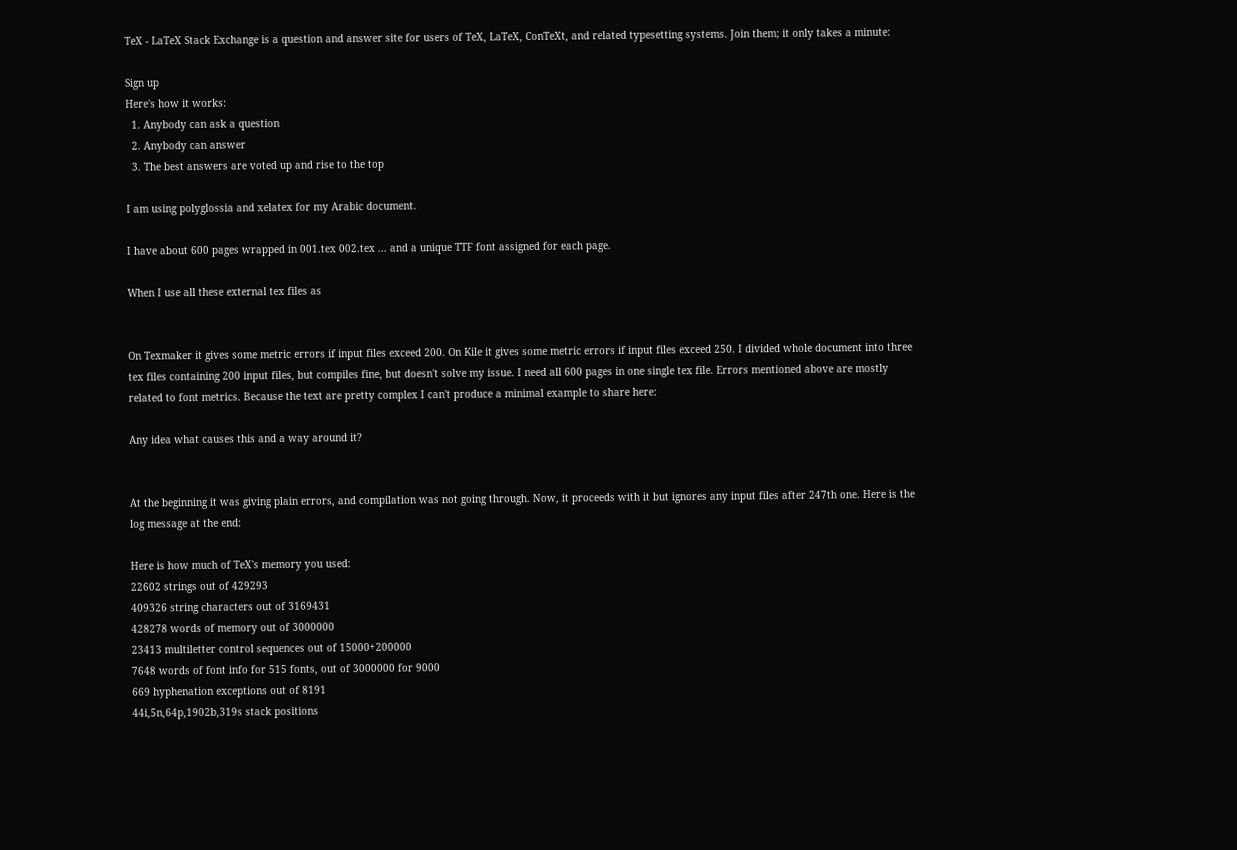TeX - LaTeX Stack Exchange is a question and answer site for users of TeX, LaTeX, ConTeXt, and related typesetting systems. Join them; it only takes a minute:

Sign up
Here's how it works:
  1. Anybody can ask a question
  2. Anybody can answer
  3. The best answers are voted up and rise to the top

I am using polyglossia and xelatex for my Arabic document.

I have about 600 pages wrapped in 001.tex 002.tex ... and a unique TTF font assigned for each page.

When I use all these external tex files as


On Texmaker it gives some metric errors if input files exceed 200. On Kile it gives some metric errors if input files exceed 250. I divided whole document into three tex files containing 200 input files, but compiles fine, but doesn't solve my issue. I need all 600 pages in one single tex file. Errors mentioned above are mostly related to font metrics. Because the text are pretty complex I can't produce a minimal example to share here:

Any idea what causes this and a way around it?


At the beginning it was giving plain errors, and compilation was not going through. Now, it proceeds with it but ignores any input files after 247th one. Here is the log message at the end:

Here is how much of TeX's memory you used:
22602 strings out of 429293
409326 string characters out of 3169431
428278 words of memory out of 3000000
23413 multiletter control sequences out of 15000+200000
7648 words of font info for 515 fonts, out of 3000000 for 9000
669 hyphenation exceptions out of 8191
44i,5n,64p,1902b,319s stack positions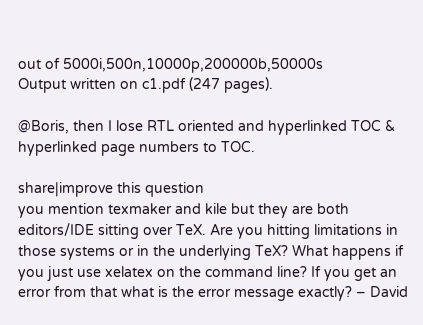out of 5000i,500n,10000p,200000b,50000s
Output written on c1.pdf (247 pages).

@Boris, then I lose RTL oriented and hyperlinked TOC & hyperlinked page numbers to TOC.

share|improve this question
you mention texmaker and kile but they are both editors/IDE sitting over TeX. Are you hitting limitations in those systems or in the underlying TeX? What happens if you just use xelatex on the command line? If you get an error from that what is the error message exactly? – David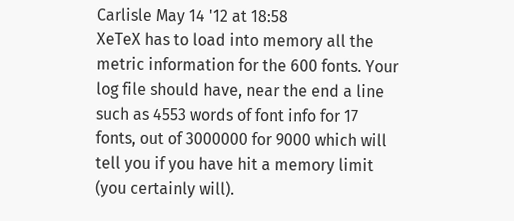Carlisle May 14 '12 at 18:58
XeTeX has to load into memory all the metric information for the 600 fonts. Your log file should have, near the end a line such as 4553 words of font info for 17 fonts, out of 3000000 for 9000 which will tell you if you have hit a memory limit (you certainly will).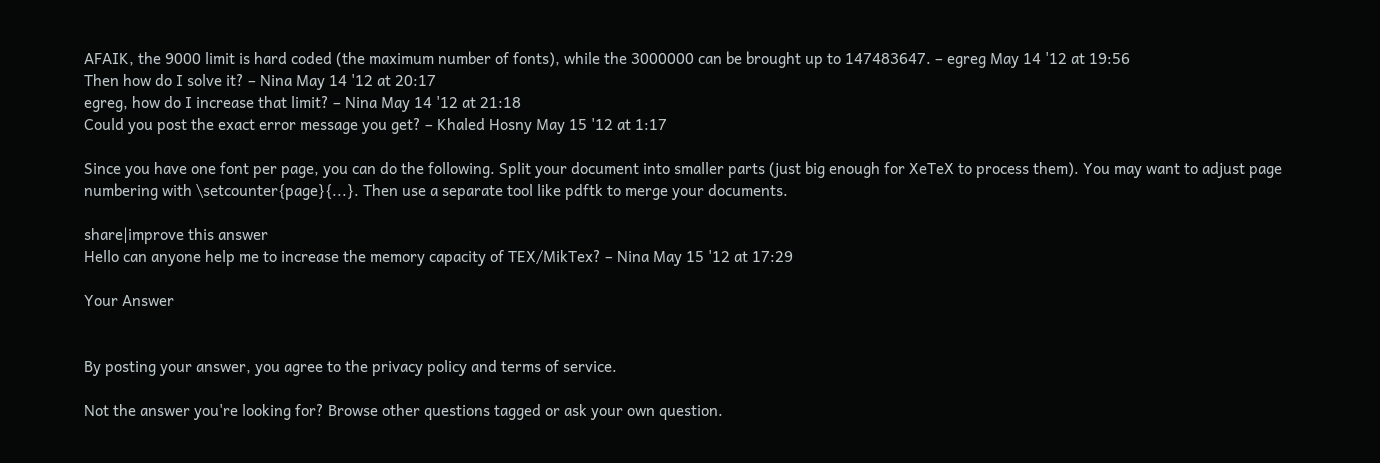AFAIK, the 9000 limit is hard coded (the maximum number of fonts), while the 3000000 can be brought up to 147483647. – egreg May 14 '12 at 19:56
Then how do I solve it? – Nina May 14 '12 at 20:17
egreg, how do I increase that limit? – Nina May 14 '12 at 21:18
Could you post the exact error message you get? – Khaled Hosny May 15 '12 at 1:17

Since you have one font per page, you can do the following. Split your document into smaller parts (just big enough for XeTeX to process them). You may want to adjust page numbering with \setcounter{page}{...}. Then use a separate tool like pdftk to merge your documents.

share|improve this answer
Hello can anyone help me to increase the memory capacity of TEX/MikTex? – Nina May 15 '12 at 17:29

Your Answer


By posting your answer, you agree to the privacy policy and terms of service.

Not the answer you're looking for? Browse other questions tagged or ask your own question.